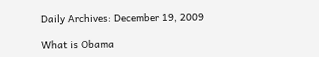Daily Archives: December 19, 2009

What is Obama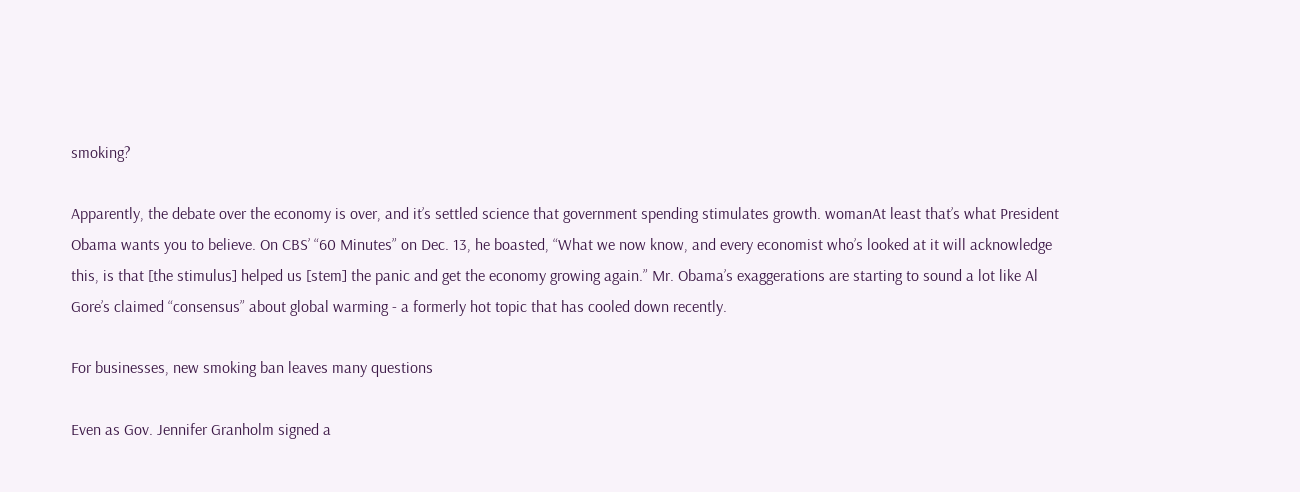smoking?

Apparently, the debate over the economy is over, and it’s settled science that government spending stimulates growth. womanAt least that’s what President Obama wants you to believe. On CBS’ “60 Minutes” on Dec. 13, he boasted, “What we now know, and every economist who’s looked at it will acknowledge this, is that [the stimulus] helped us [stem] the panic and get the economy growing again.” Mr. Obama’s exaggerations are starting to sound a lot like Al Gore’s claimed “consensus” about global warming - a formerly hot topic that has cooled down recently.

For businesses, new smoking ban leaves many questions

Even as Gov. Jennifer Granholm signed a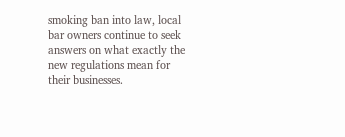smoking ban into law, local bar owners continue to seek answers on what exactly the new regulations mean for their businesses.